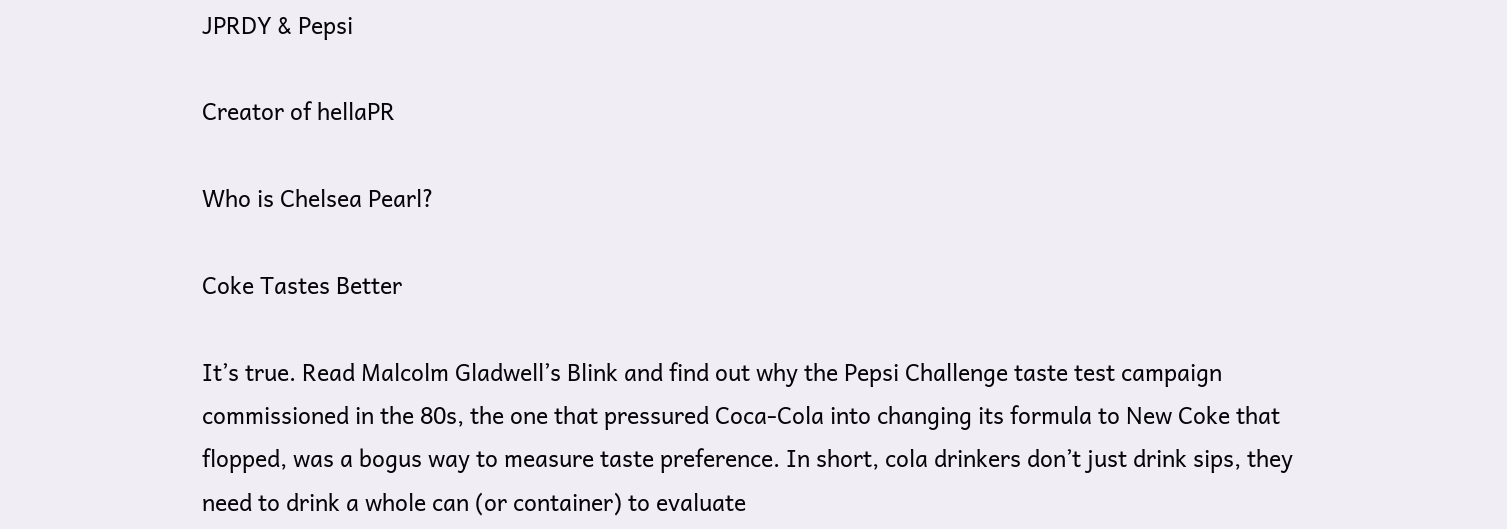JPRDY & Pepsi

Creator of hellaPR

Who is Chelsea Pearl?

Coke Tastes Better

It’s true. Read Malcolm Gladwell’s Blink and find out why the Pepsi Challenge taste test campaign commissioned in the 80s, the one that pressured Coca-Cola into changing its formula to New Coke that flopped, was a bogus way to measure taste preference. In short, cola drinkers don’t just drink sips, they need to drink a whole can (or container) to evaluate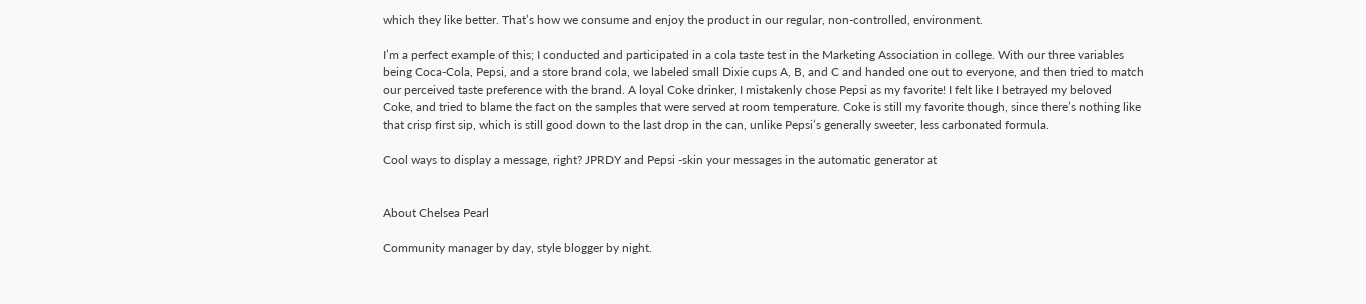which they like better. That’s how we consume and enjoy the product in our regular, non-controlled, environment.

I’m a perfect example of this; I conducted and participated in a cola taste test in the Marketing Association in college. With our three variables being Coca-Cola, Pepsi, and a store brand cola, we labeled small Dixie cups A, B, and C and handed one out to everyone, and then tried to match our perceived taste preference with the brand. A loyal Coke drinker, I mistakenly chose Pepsi as my favorite! I felt like I betrayed my beloved Coke, and tried to blame the fact on the samples that were served at room temperature. Coke is still my favorite though, since there’s nothing like that crisp first sip, which is still good down to the last drop in the can, unlike Pepsi’s generally sweeter, less carbonated formula.

Cool ways to display a message, right? JPRDY and Pepsi -skin your messages in the automatic generator at


About Chelsea Pearl

Community manager by day, style blogger by night.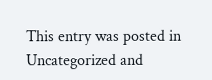This entry was posted in Uncategorized and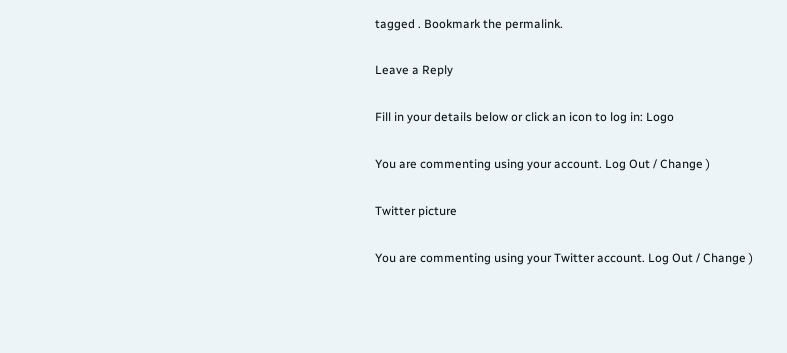tagged . Bookmark the permalink.

Leave a Reply

Fill in your details below or click an icon to log in: Logo

You are commenting using your account. Log Out / Change )

Twitter picture

You are commenting using your Twitter account. Log Out / Change )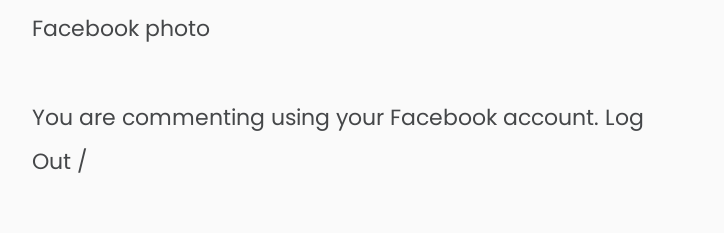Facebook photo

You are commenting using your Facebook account. Log Out /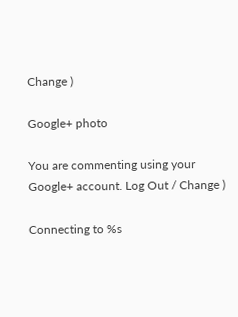Change )

Google+ photo

You are commenting using your Google+ account. Log Out / Change )

Connecting to %s